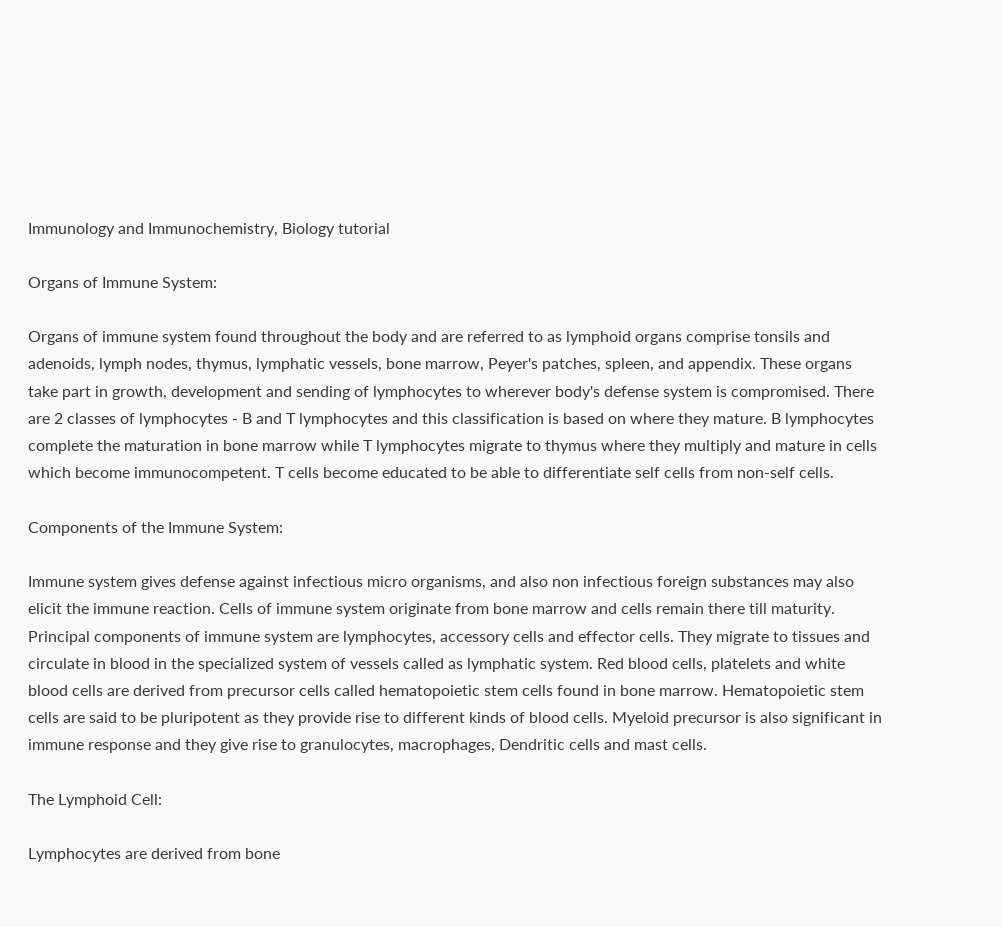Immunology and Immunochemistry, Biology tutorial

Organs of Immune System:

Organs of immune system found throughout the body and are referred to as lymphoid organs comprise tonsils and adenoids, lymph nodes, thymus, lymphatic vessels, bone marrow, Peyer's patches, spleen, and appendix. These organs take part in growth, development and sending of lymphocytes to wherever body's defense system is compromised. There are 2 classes of lymphocytes - B and T lymphocytes and this classification is based on where they mature. B lymphocytes complete the maturation in bone marrow while T lymphocytes migrate to thymus where they multiply and mature in cells which become immunocompetent. T cells become educated to be able to differentiate self cells from non-self cells.

Components of the Immune System:

Immune system gives defense against infectious micro organisms, and also non infectious foreign substances may also elicit the immune reaction. Cells of immune system originate from bone marrow and cells remain there till maturity. Principal components of immune system are lymphocytes, accessory cells and effector cells. They migrate to tissues and circulate in blood in the specialized system of vessels called as lymphatic system. Red blood cells, platelets and white blood cells are derived from precursor cells called hematopoietic stem cells found in bone marrow. Hematopoietic stem cells are said to be pluripotent as they provide rise to different kinds of blood cells. Myeloid precursor is also significant in immune response and they give rise to granulocytes, macrophages, Dendritic cells and mast cells.

The Lymphoid Cell:

Lymphocytes are derived from bone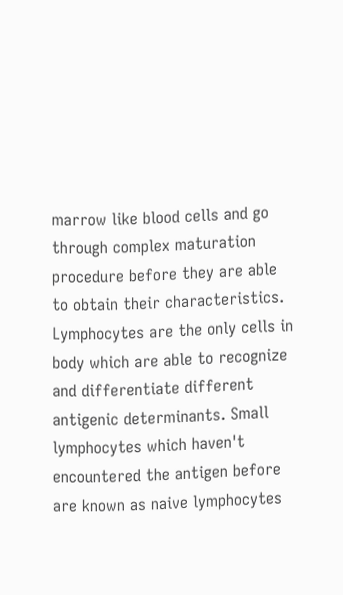marrow like blood cells and go through complex maturation procedure before they are able to obtain their characteristics. Lymphocytes are the only cells in body which are able to recognize and differentiate different antigenic determinants. Small lymphocytes which haven't encountered the antigen before are known as naive lymphocytes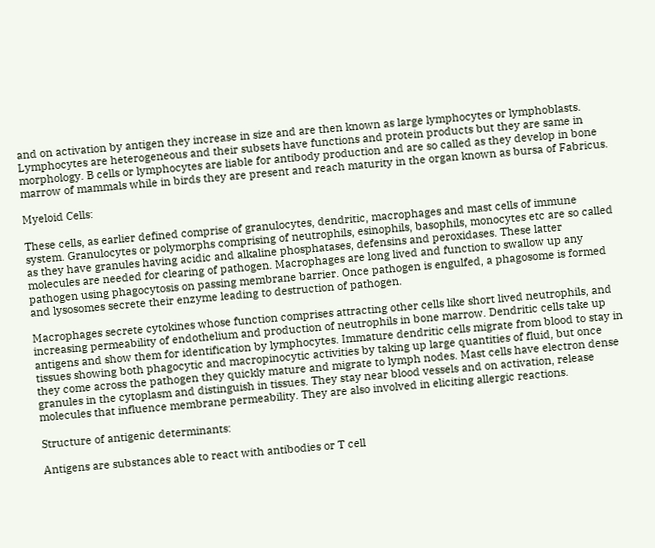and on activation by antigen they increase in size and are then known as large lymphocytes or lymphoblasts. Lymphocytes are heterogeneous and their subsets have functions and protein products but they are same in morphology. B cells or lymphocytes are liable for antibody production and are so called as they develop in bone marrow of mammals while in birds they are present and reach maturity in the organ known as bursa of Fabricus.

Myeloid Cells:

These cells, as earlier defined comprise of granulocytes, dendritic, macrophages and mast cells of immune system. Granulocytes or polymorphs comprising of neutrophils, esinophils, basophils, monocytes etc are so called as they have granules having acidic and alkaline phosphatases, defensins and peroxidases. These latter molecules are needed for clearing of pathogen. Macrophages are long lived and function to swallow up any pathogen using phagocytosis on passing membrane barrier. Once pathogen is engulfed, a phagosome is formed and lysosomes secrete their enzyme leading to destruction of pathogen.

Macrophages secrete cytokines whose function comprises attracting other cells like short lived neutrophils, and increasing permeability of endothelium and production of neutrophils in bone marrow. Dendritic cells take up antigens and show them for identification by lymphocytes. Immature dendritic cells migrate from blood to stay in tissues showing both phagocytic and macropinocytic activities by taking up large quantities of fluid, but once they come across the pathogen they quickly mature and migrate to lymph nodes. Mast cells have electron dense granules in the cytoplasm and distinguish in tissues. They stay near blood vessels and on activation, release molecules that influence membrane permeability. They are also involved in eliciting allergic reactions.

Structure of antigenic determinants:

Antigens are substances able to react with antibodies or T cell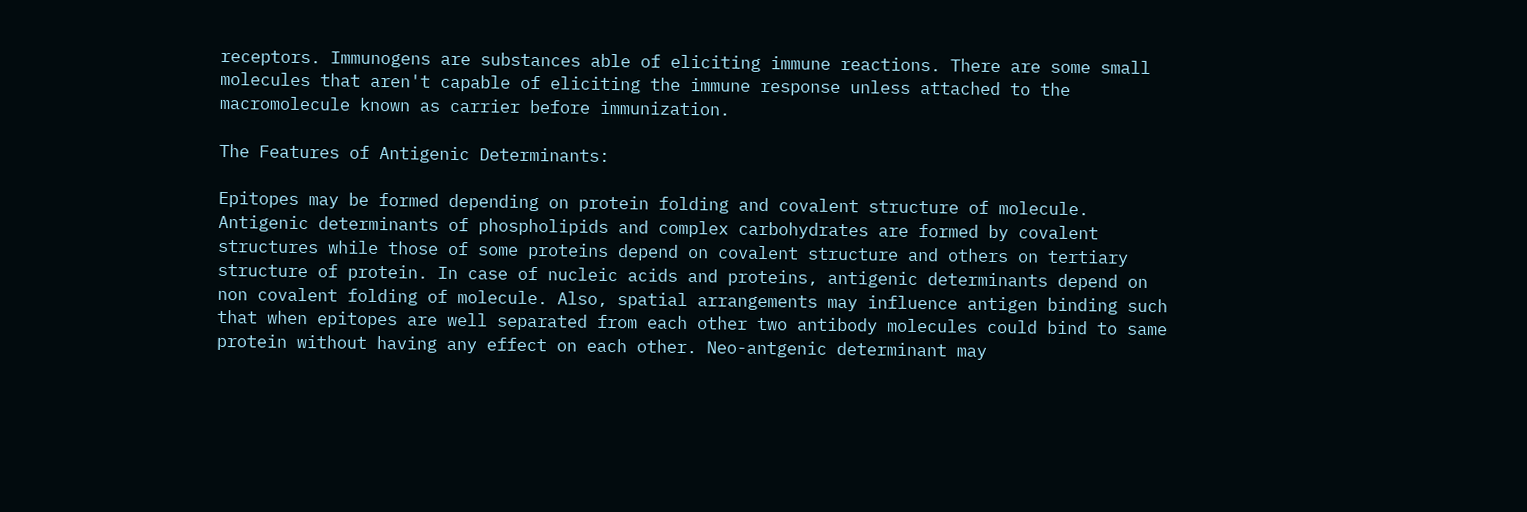receptors. Immunogens are substances able of eliciting immune reactions. There are some small molecules that aren't capable of eliciting the immune response unless attached to the macromolecule known as carrier before immunization.

The Features of Antigenic Determinants:

Epitopes may be formed depending on protein folding and covalent structure of molecule. Antigenic determinants of phospholipids and complex carbohydrates are formed by covalent structures while those of some proteins depend on covalent structure and others on tertiary structure of protein. In case of nucleic acids and proteins, antigenic determinants depend on non covalent folding of molecule. Also, spatial arrangements may influence antigen binding such that when epitopes are well separated from each other two antibody molecules could bind to same protein without having any effect on each other. Neo-antgenic determinant may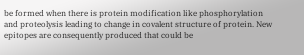be formed when there is protein modification like phosphorylation and proteolysis leading to change in covalent structure of protein. New epitopes are consequently produced that could be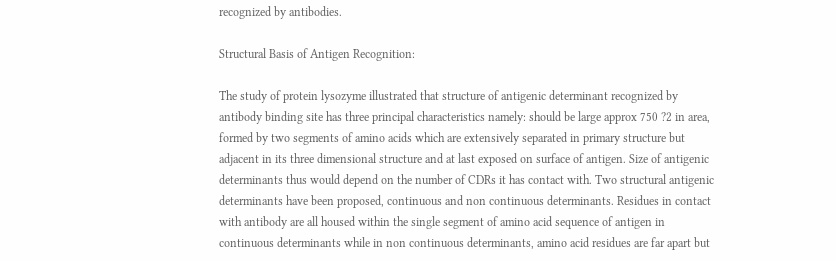recognized by antibodies.

Structural Basis of Antigen Recognition:

The study of protein lysozyme illustrated that structure of antigenic determinant recognized by antibody binding site has three principal characteristics namely: should be large approx 750 ?2 in area, formed by two segments of amino acids which are extensively separated in primary structure but adjacent in its three dimensional structure and at last exposed on surface of antigen. Size of antigenic determinants thus would depend on the number of CDRs it has contact with. Two structural antigenic determinants have been proposed, continuous and non continuous determinants. Residues in contact with antibody are all housed within the single segment of amino acid sequence of antigen in continuous determinants while in non continuous determinants, amino acid residues are far apart but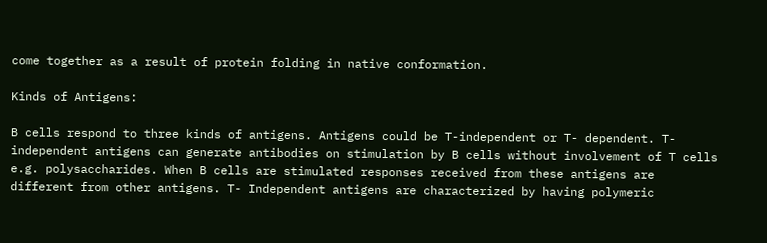come together as a result of protein folding in native conformation.

Kinds of Antigens:

B cells respond to three kinds of antigens. Antigens could be T-independent or T- dependent. T-independent antigens can generate antibodies on stimulation by B cells without involvement of T cells e.g. polysaccharides. When B cells are stimulated responses received from these antigens are different from other antigens. T- Independent antigens are characterized by having polymeric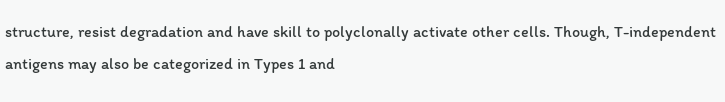structure, resist degradation and have skill to polyclonally activate other cells. Though, T-independent antigens may also be categorized in Types 1 and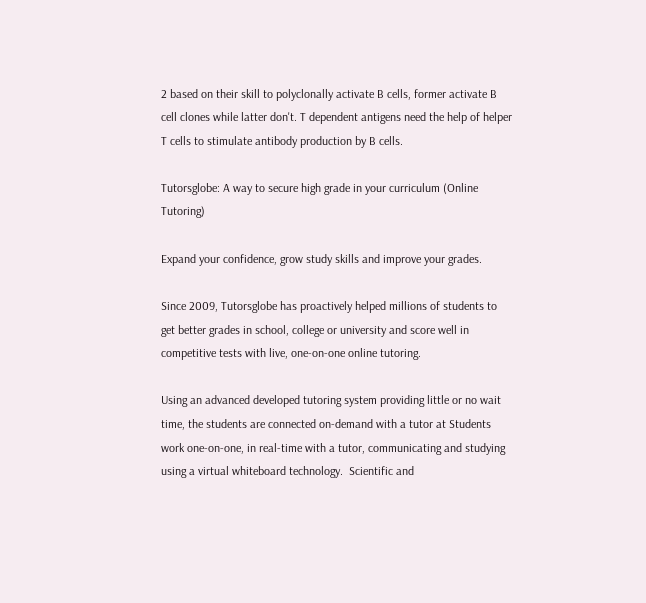2 based on their skill to polyclonally activate B cells, former activate B cell clones while latter don't. T dependent antigens need the help of helper T cells to stimulate antibody production by B cells.

Tutorsglobe: A way to secure high grade in your curriculum (Online Tutoring)

Expand your confidence, grow study skills and improve your grades.

Since 2009, Tutorsglobe has proactively helped millions of students to get better grades in school, college or university and score well in competitive tests with live, one-on-one online tutoring.

Using an advanced developed tutoring system providing little or no wait time, the students are connected on-demand with a tutor at Students work one-on-one, in real-time with a tutor, communicating and studying using a virtual whiteboard technology.  Scientific and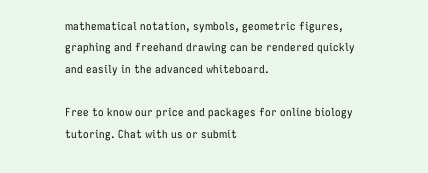mathematical notation, symbols, geometric figures, graphing and freehand drawing can be rendered quickly and easily in the advanced whiteboard.

Free to know our price and packages for online biology tutoring. Chat with us or submit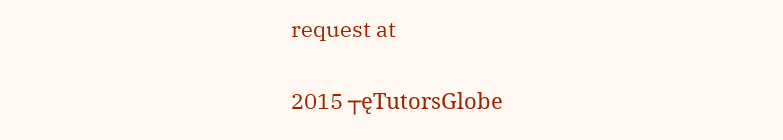request at

2015 ┬ęTutorsGlobe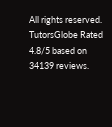All rights reserved. TutorsGlobe Rated 4.8/5 based on 34139 reviews.